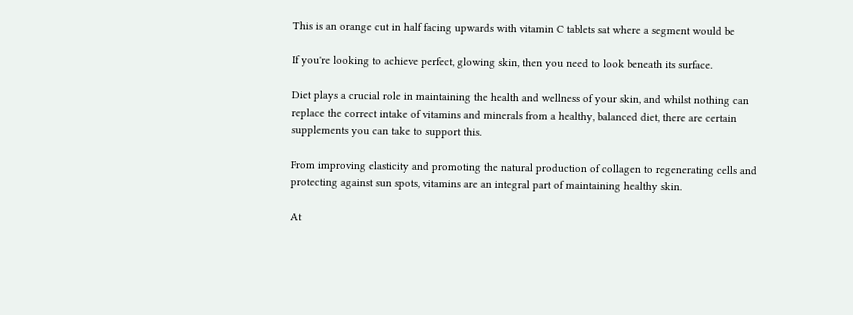This is an orange cut in half facing upwards with vitamin C tablets sat where a segment would be

If you're looking to achieve perfect, glowing skin, then you need to look beneath its surface.

Diet plays a crucial role in maintaining the health and wellness of your skin, and whilst nothing can replace the correct intake of vitamins and minerals from a healthy, balanced diet, there are certain supplements you can take to support this.

From improving elasticity and promoting the natural production of collagen to regenerating cells and protecting against sun spots, vitamins are an integral part of maintaining healthy skin.

At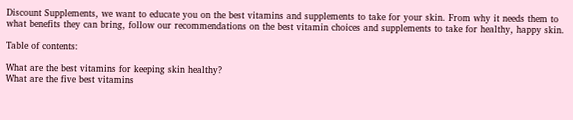Discount Supplements, we want to educate you on the best vitamins and supplements to take for your skin. From why it needs them to what benefits they can bring, follow our recommendations on the best vitamin choices and supplements to take for healthy, happy skin.

Table of contents:

What are the best vitamins for keeping skin healthy?
What are the five best vitamins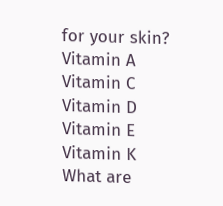for your skin?
Vitamin A
Vitamin C
Vitamin D
Vitamin E
Vitamin K
What are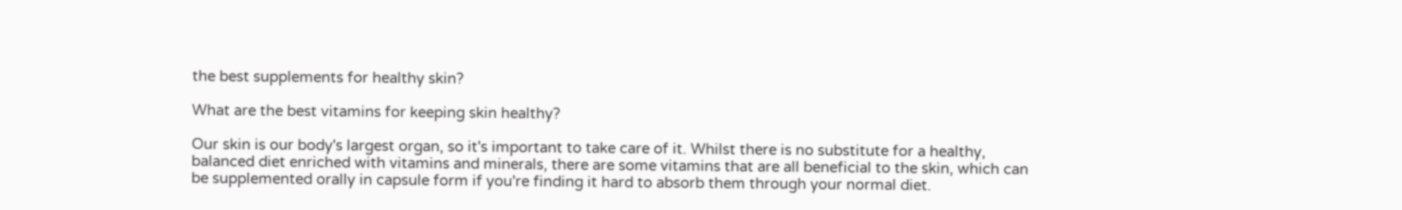the best supplements for healthy skin?

What are the best vitamins for keeping skin healthy?

Our skin is our body's largest organ, so it's important to take care of it. Whilst there is no substitute for a healthy, balanced diet enriched with vitamins and minerals, there are some vitamins that are all beneficial to the skin, which can be supplemented orally in capsule form if you're finding it hard to absorb them through your normal diet.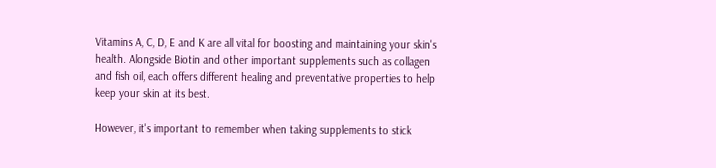Vitamins A, C, D, E and K are all vital for boosting and maintaining your skin's health. Alongside Biotin and other important supplements such as collagen and fish oil, each offers different healing and preventative properties to help keep your skin at its best.

However, it's important to remember when taking supplements to stick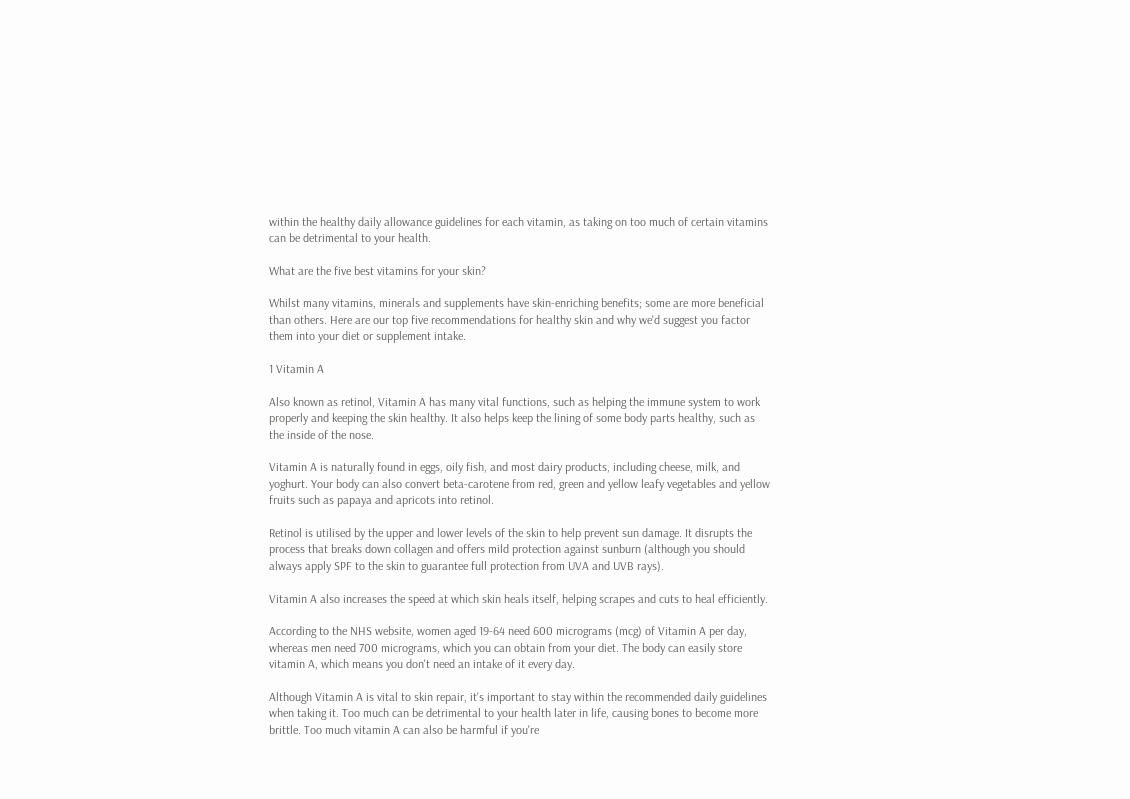within the healthy daily allowance guidelines for each vitamin, as taking on too much of certain vitamins can be detrimental to your health.

What are the five best vitamins for your skin?

Whilst many vitamins, minerals and supplements have skin-enriching benefits; some are more beneficial than others. Here are our top five recommendations for healthy skin and why we'd suggest you factor them into your diet or supplement intake.

1 Vitamin A

Also known as retinol, Vitamin A has many vital functions, such as helping the immune system to work properly and keeping the skin healthy. It also helps keep the lining of some body parts healthy, such as the inside of the nose.

Vitamin A is naturally found in eggs, oily fish, and most dairy products, including cheese, milk, and yoghurt. Your body can also convert beta-carotene from red, green and yellow leafy vegetables and yellow fruits such as papaya and apricots into retinol.

Retinol is utilised by the upper and lower levels of the skin to help prevent sun damage. It disrupts the process that breaks down collagen and offers mild protection against sunburn (although you should always apply SPF to the skin to guarantee full protection from UVA and UVB rays).

Vitamin A also increases the speed at which skin heals itself, helping scrapes and cuts to heal efficiently.

According to the NHS website, women aged 19-64 need 600 micrograms (mcg) of Vitamin A per day, whereas men need 700 micrograms, which you can obtain from your diet. The body can easily store vitamin A, which means you don't need an intake of it every day.

Although Vitamin A is vital to skin repair, it's important to stay within the recommended daily guidelines when taking it. Too much can be detrimental to your health later in life, causing bones to become more brittle. Too much vitamin A can also be harmful if you're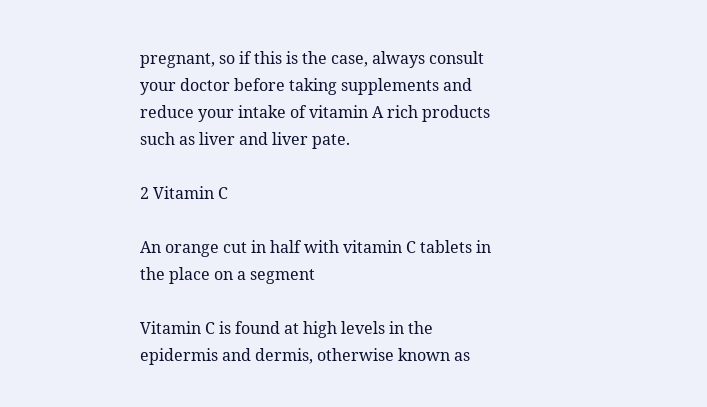pregnant, so if this is the case, always consult your doctor before taking supplements and reduce your intake of vitamin A rich products such as liver and liver pate.

2 Vitamin C

An orange cut in half with vitamin C tablets in the place on a segment

Vitamin C is found at high levels in the epidermis and dermis, otherwise known as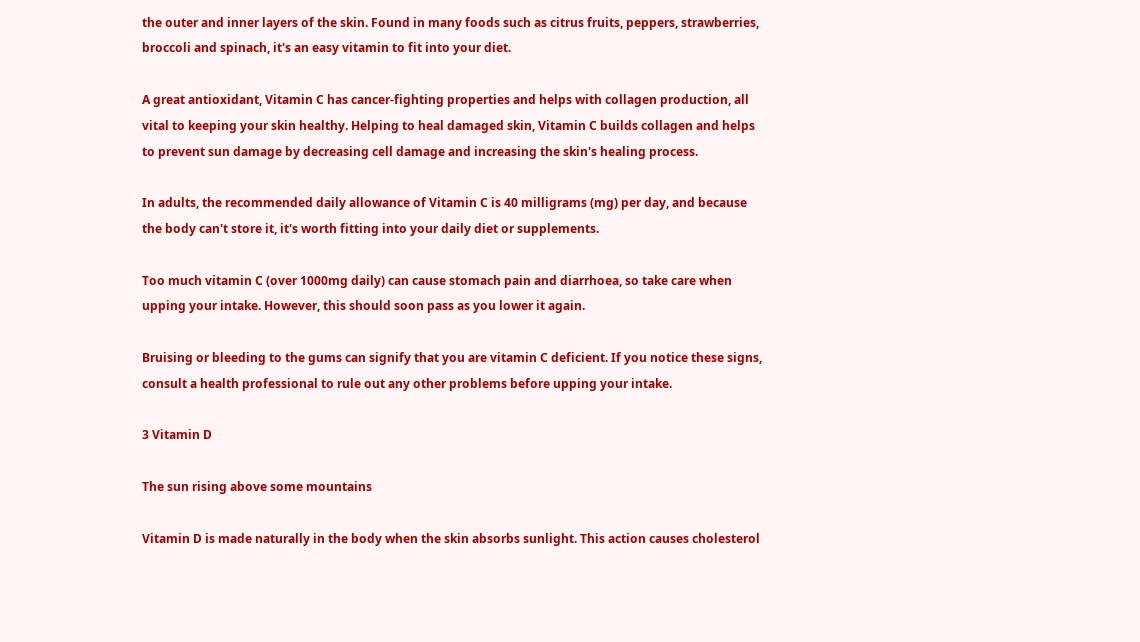the outer and inner layers of the skin. Found in many foods such as citrus fruits, peppers, strawberries, broccoli and spinach, it's an easy vitamin to fit into your diet.

A great antioxidant, Vitamin C has cancer-fighting properties and helps with collagen production, all vital to keeping your skin healthy. Helping to heal damaged skin, Vitamin C builds collagen and helps to prevent sun damage by decreasing cell damage and increasing the skin's healing process.

In adults, the recommended daily allowance of Vitamin C is 40 milligrams (mg) per day, and because the body can't store it, it's worth fitting into your daily diet or supplements.

Too much vitamin C (over 1000mg daily) can cause stomach pain and diarrhoea, so take care when upping your intake. However, this should soon pass as you lower it again.

Bruising or bleeding to the gums can signify that you are vitamin C deficient. If you notice these signs, consult a health professional to rule out any other problems before upping your intake.

3 Vitamin D

The sun rising above some mountains

Vitamin D is made naturally in the body when the skin absorbs sunlight. This action causes cholesterol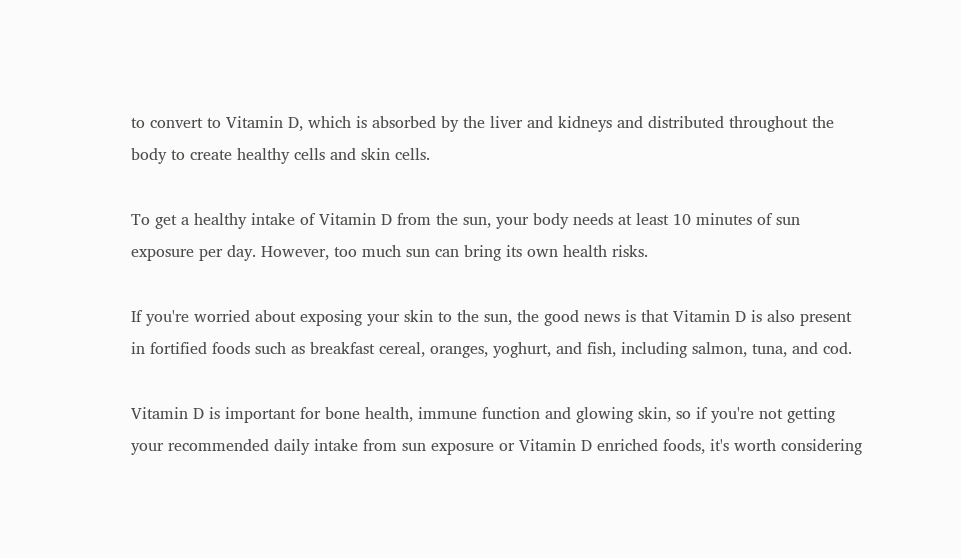to convert to Vitamin D, which is absorbed by the liver and kidneys and distributed throughout the body to create healthy cells and skin cells.

To get a healthy intake of Vitamin D from the sun, your body needs at least 10 minutes of sun exposure per day. However, too much sun can bring its own health risks.

If you're worried about exposing your skin to the sun, the good news is that Vitamin D is also present in fortified foods such as breakfast cereal, oranges, yoghurt, and fish, including salmon, tuna, and cod.

Vitamin D is important for bone health, immune function and glowing skin, so if you're not getting your recommended daily intake from sun exposure or Vitamin D enriched foods, it's worth considering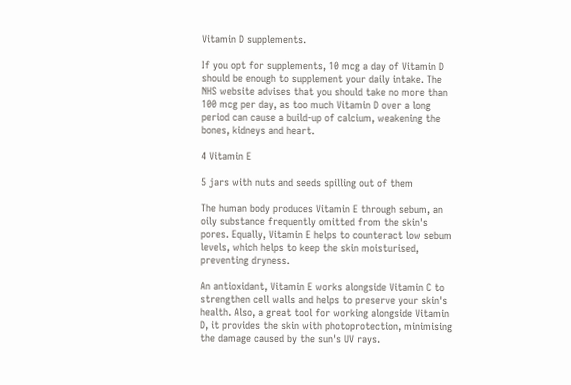Vitamin D supplements.

If you opt for supplements, 10 mcg a day of Vitamin D should be enough to supplement your daily intake. The NHS website advises that you should take no more than 100 mcg per day, as too much Vitamin D over a long period can cause a build-up of calcium, weakening the bones, kidneys and heart.

4 Vitamin E

5 jars with nuts and seeds spilling out of them

The human body produces Vitamin E through sebum, an oily substance frequently omitted from the skin's pores. Equally, Vitamin E helps to counteract low sebum levels, which helps to keep the skin moisturised, preventing dryness.

An antioxidant, Vitamin E works alongside Vitamin C to strengthen cell walls and helps to preserve your skin's health. Also, a great tool for working alongside Vitamin D, it provides the skin with photoprotection, minimising the damage caused by the sun's UV rays.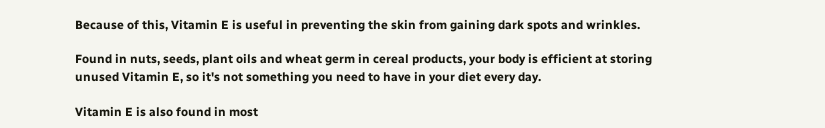Because of this, Vitamin E is useful in preventing the skin from gaining dark spots and wrinkles.

Found in nuts, seeds, plant oils and wheat germ in cereal products, your body is efficient at storing unused Vitamin E, so it's not something you need to have in your diet every day.

Vitamin E is also found in most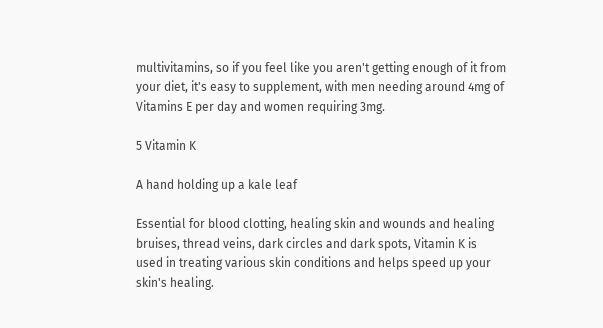multivitamins, so if you feel like you aren't getting enough of it from your diet, it's easy to supplement, with men needing around 4mg of Vitamins E per day and women requiring 3mg.

5 Vitamin K

A hand holding up a kale leaf

Essential for blood clotting, healing skin and wounds and healing bruises, thread veins, dark circles and dark spots, Vitamin K is used in treating various skin conditions and helps speed up your skin's healing.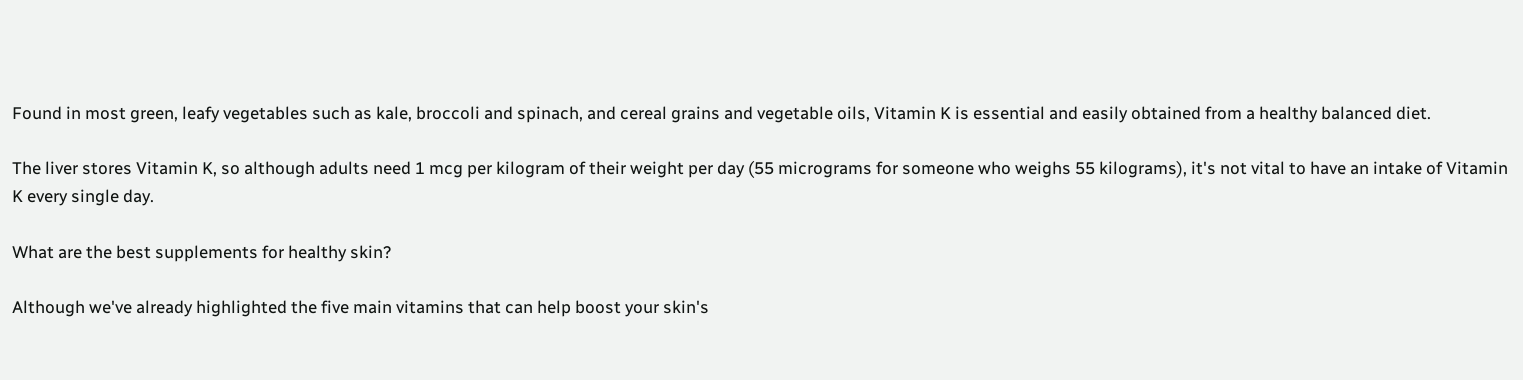Found in most green, leafy vegetables such as kale, broccoli and spinach, and cereal grains and vegetable oils, Vitamin K is essential and easily obtained from a healthy balanced diet.

The liver stores Vitamin K, so although adults need 1 mcg per kilogram of their weight per day (55 micrograms for someone who weighs 55 kilograms), it's not vital to have an intake of Vitamin K every single day.

What are the best supplements for healthy skin?

Although we've already highlighted the five main vitamins that can help boost your skin's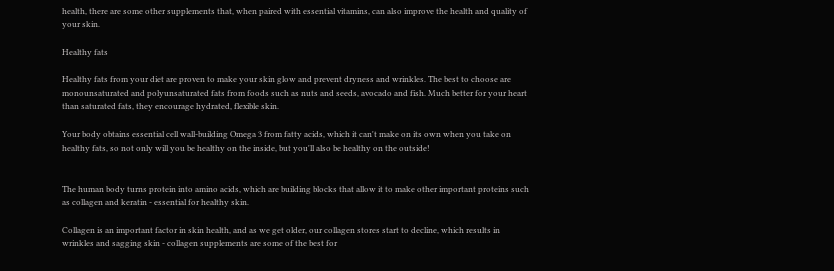health, there are some other supplements that, when paired with essential vitamins, can also improve the health and quality of your skin.

Healthy fats

Healthy fats from your diet are proven to make your skin glow and prevent dryness and wrinkles. The best to choose are monounsaturated and polyunsaturated fats from foods such as nuts and seeds, avocado and fish. Much better for your heart than saturated fats, they encourage hydrated, flexible skin.

Your body obtains essential cell wall-building Omega 3 from fatty acids, which it can't make on its own when you take on healthy fats, so not only will you be healthy on the inside, but you'll also be healthy on the outside!


The human body turns protein into amino acids, which are building blocks that allow it to make other important proteins such as collagen and keratin - essential for healthy skin.

Collagen is an important factor in skin health, and as we get older, our collagen stores start to decline, which results in wrinkles and sagging skin - collagen supplements are some of the best for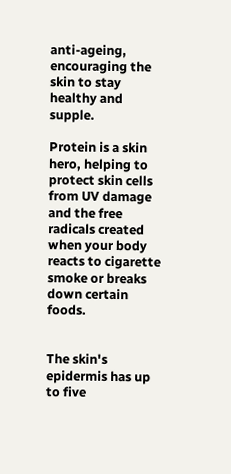anti-ageing, encouraging the skin to stay healthy and supple.

Protein is a skin hero, helping to protect skin cells from UV damage and the free radicals created when your body reacts to cigarette smoke or breaks down certain foods.


The skin's epidermis has up to five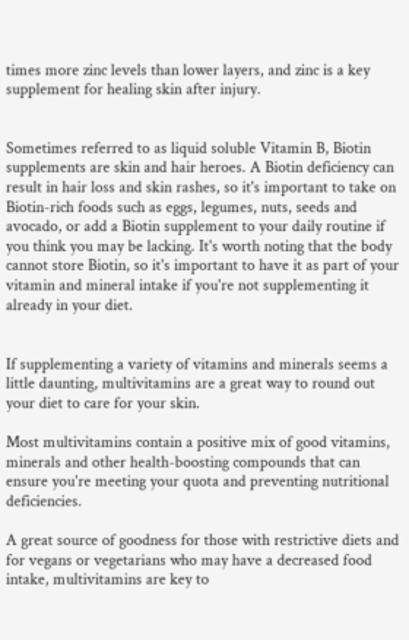times more zinc levels than lower layers, and zinc is a key supplement for healing skin after injury.


Sometimes referred to as liquid soluble Vitamin B, Biotin supplements are skin and hair heroes. A Biotin deficiency can result in hair loss and skin rashes, so it's important to take on Biotin-rich foods such as eggs, legumes, nuts, seeds and avocado, or add a Biotin supplement to your daily routine if you think you may be lacking. It's worth noting that the body cannot store Biotin, so it's important to have it as part of your vitamin and mineral intake if you're not supplementing it already in your diet.


If supplementing a variety of vitamins and minerals seems a little daunting, multivitamins are a great way to round out your diet to care for your skin.

Most multivitamins contain a positive mix of good vitamins, minerals and other health-boosting compounds that can ensure you're meeting your quota and preventing nutritional deficiencies.

A great source of goodness for those with restrictive diets and for vegans or vegetarians who may have a decreased food intake, multivitamins are key to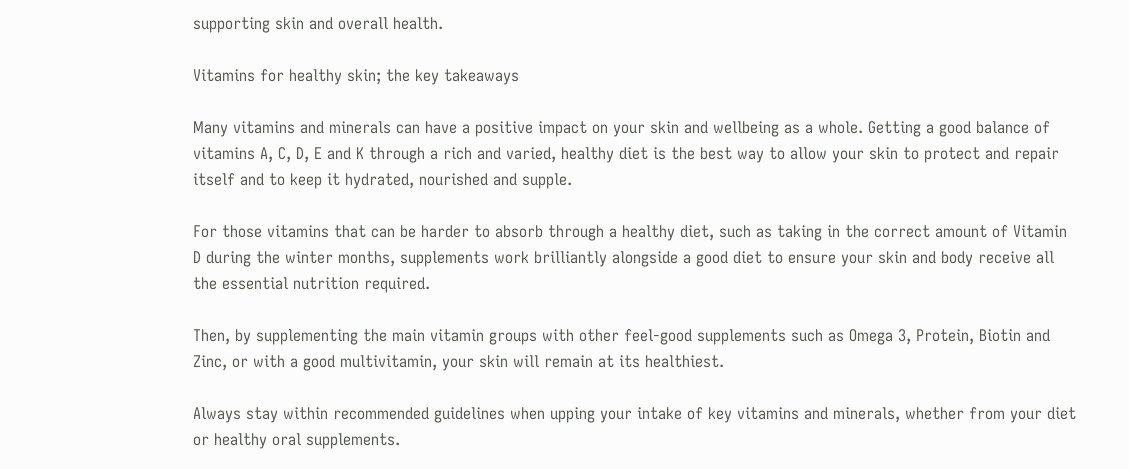supporting skin and overall health.

Vitamins for healthy skin; the key takeaways

Many vitamins and minerals can have a positive impact on your skin and wellbeing as a whole. Getting a good balance of vitamins A, C, D, E and K through a rich and varied, healthy diet is the best way to allow your skin to protect and repair itself and to keep it hydrated, nourished and supple.

For those vitamins that can be harder to absorb through a healthy diet, such as taking in the correct amount of Vitamin D during the winter months, supplements work brilliantly alongside a good diet to ensure your skin and body receive all the essential nutrition required.

Then, by supplementing the main vitamin groups with other feel-good supplements such as Omega 3, Protein, Biotin and Zinc, or with a good multivitamin, your skin will remain at its healthiest.

Always stay within recommended guidelines when upping your intake of key vitamins and minerals, whether from your diet or healthy oral supplements.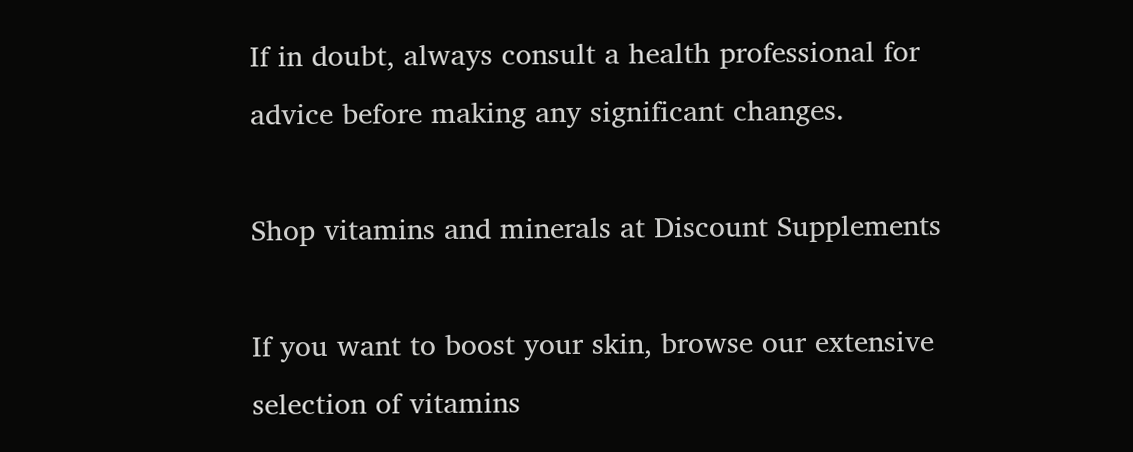If in doubt, always consult a health professional for advice before making any significant changes.

Shop vitamins and minerals at Discount Supplements

If you want to boost your skin, browse our extensive selection of vitamins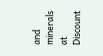and minerals at Discount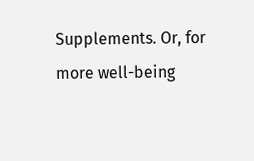Supplements. Or, for more well-being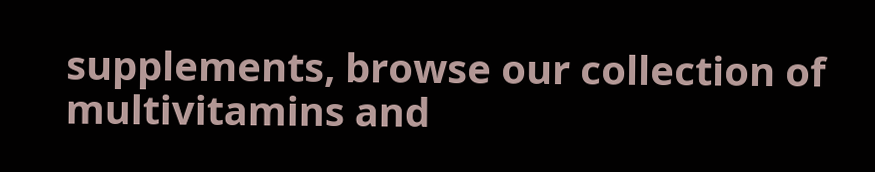supplements, browse our collection of multivitamins and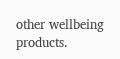other wellbeing products.